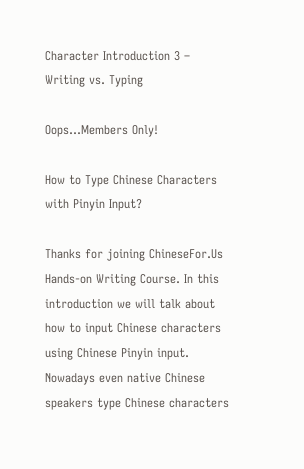Character Introduction 3 – Writing vs. Typing

Oops...Members Only!

How to Type Chinese Characters with Pinyin Input?

Thanks for joining ChineseFor.Us Hands-on Writing Course. In this introduction we will talk about how to input Chinese characters using Chinese Pinyin input. Nowadays even native Chinese speakers type Chinese characters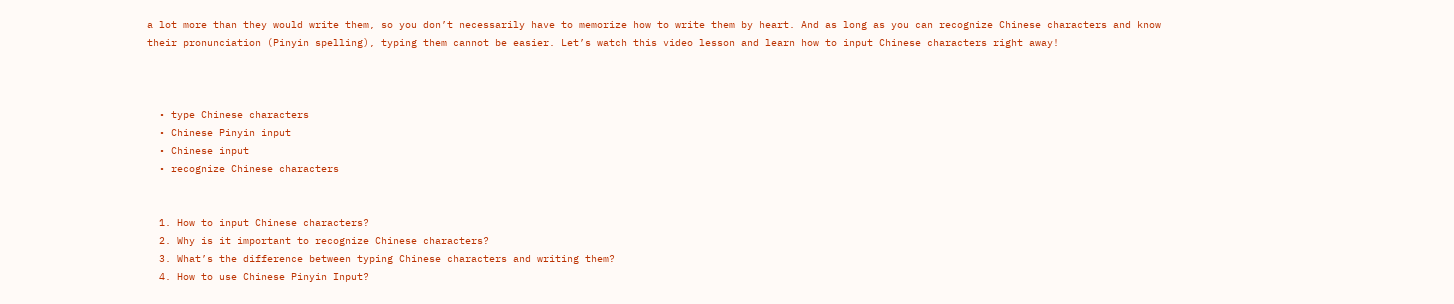a lot more than they would write them, so you don’t necessarily have to memorize how to write them by heart. And as long as you can recognize Chinese characters and know their pronunciation (Pinyin spelling), typing them cannot be easier. Let’s watch this video lesson and learn how to input Chinese characters right away!



  • type Chinese characters
  • Chinese Pinyin input
  • Chinese input
  • recognize Chinese characters


  1. How to input Chinese characters?
  2. Why is it important to recognize Chinese characters?
  3. What’s the difference between typing Chinese characters and writing them?
  4. How to use Chinese Pinyin Input?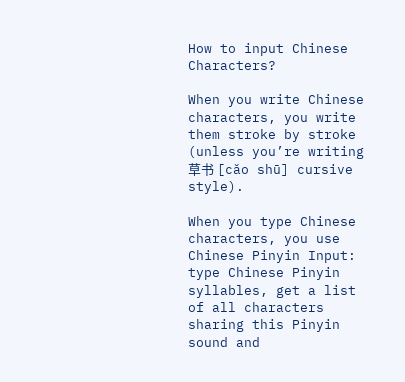How to input Chinese Characters?

When you write Chinese characters, you write them stroke by stroke (unless you’re writing 草书 [cǎo shū] cursive style).

When you type Chinese characters, you use Chinese Pinyin Input: type Chinese Pinyin syllables, get a list of all characters sharing this Pinyin sound and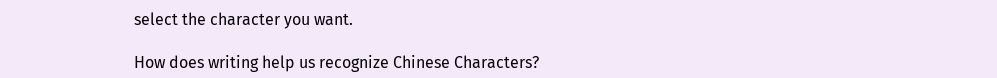select the character you want.

How does writing help us recognize Chinese Characters?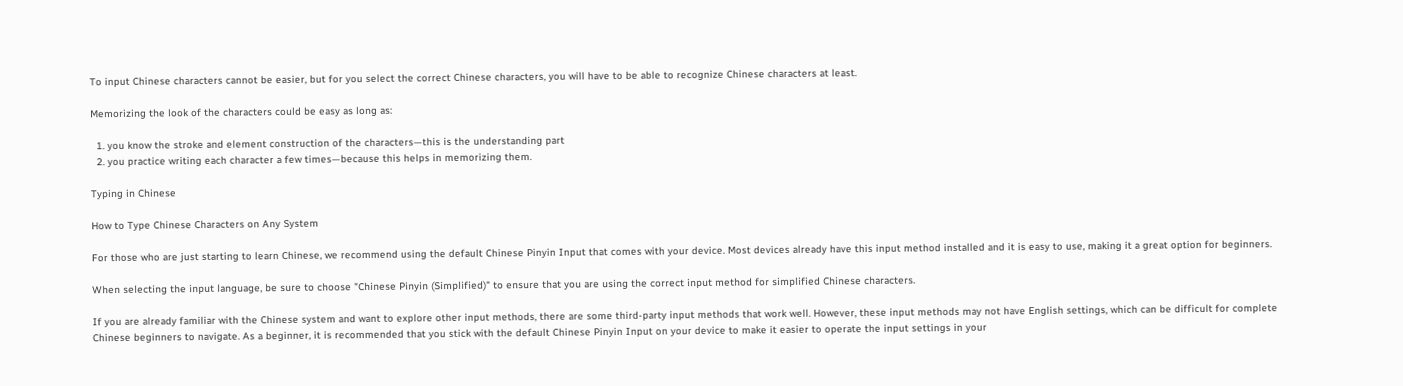To input Chinese characters cannot be easier, but for you select the correct Chinese characters, you will have to be able to recognize Chinese characters at least.

Memorizing the look of the characters could be easy as long as:

  1. you know the stroke and element construction of the characters—this is the understanding part
  2. you practice writing each character a few times—because this helps in memorizing them.

Typing in Chinese

How to Type Chinese Characters on Any System

For those who are just starting to learn Chinese, we recommend using the default Chinese Pinyin Input that comes with your device. Most devices already have this input method installed and it is easy to use, making it a great option for beginners.

When selecting the input language, be sure to choose "Chinese Pinyin (Simplified)" to ensure that you are using the correct input method for simplified Chinese characters.

If you are already familiar with the Chinese system and want to explore other input methods, there are some third-party input methods that work well. However, these input methods may not have English settings, which can be difficult for complete Chinese beginners to navigate. As a beginner, it is recommended that you stick with the default Chinese Pinyin Input on your device to make it easier to operate the input settings in your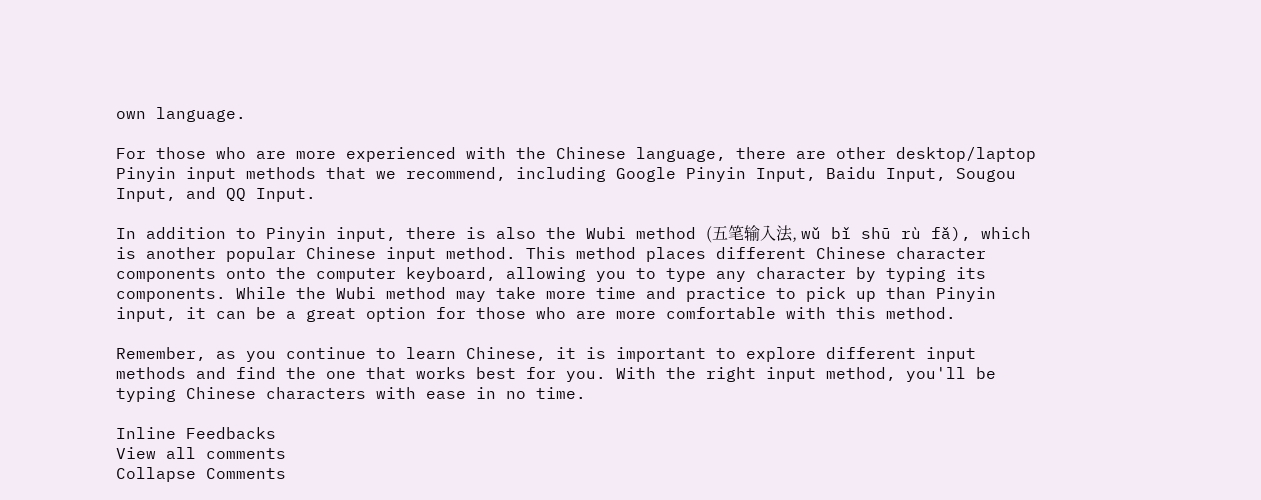own language.

For those who are more experienced with the Chinese language, there are other desktop/laptop Pinyin input methods that we recommend, including Google Pinyin Input, Baidu Input, Sougou Input, and QQ Input.

In addition to Pinyin input, there is also the Wubi method (五笔输入法, wǔ bǐ shū rù fǎ), which is another popular Chinese input method. This method places different Chinese character components onto the computer keyboard, allowing you to type any character by typing its components. While the Wubi method may take more time and practice to pick up than Pinyin input, it can be a great option for those who are more comfortable with this method.

Remember, as you continue to learn Chinese, it is important to explore different input methods and find the one that works best for you. With the right input method, you'll be typing Chinese characters with ease in no time.

Inline Feedbacks
View all comments
Collapse Comments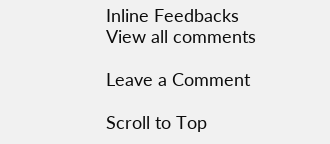Inline Feedbacks
View all comments

Leave a Comment

Scroll to Top